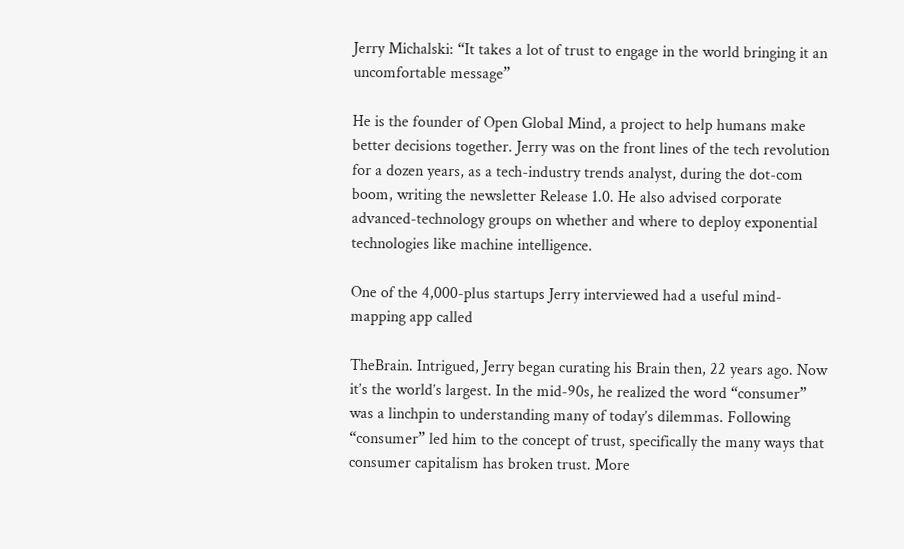Jerry Michalski: “It takes a lot of trust to engage in the world bringing it an uncomfortable message”

He is the founder of Open Global Mind, a project to help humans make better decisions together. Jerry was on the front lines of the tech revolution for a dozen years, as a tech-industry trends analyst, during the dot-com boom, writing the newsletter Release 1.0. He also advised corporate advanced-technology groups on whether and where to deploy exponential technologies like machine intelligence.

One of the 4,000-plus startups Jerry interviewed had a useful mind-mapping app called

TheBrain. Intrigued, Jerry began curating his Brain then, 22 years ago. Now it’s the world’s largest. In the mid-90s, he realized the word “consumer” was a linchpin to understanding many of today’s dilemmas. Following “consumer” led him to the concept of trust, specifically the many ways that consumer capitalism has broken trust. More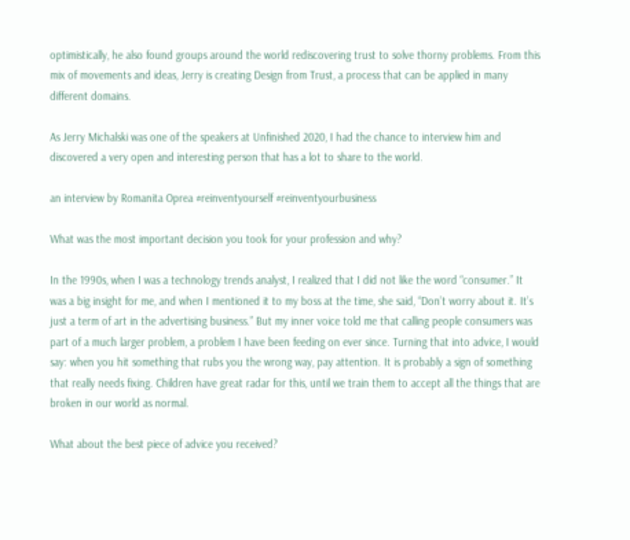optimistically, he also found groups around the world rediscovering trust to solve thorny problems. From this mix of movements and ideas, Jerry is creating Design from Trust, a process that can be applied in many different domains.

As Jerry Michalski was one of the speakers at Unfinished 2020, I had the chance to interview him and discovered a very open and interesting person that has a lot to share to the world.

an interview by Romanita Oprea #reinventyourself #reinventyourbusiness

What was the most important decision you took for your profession and why?

In the 1990s, when I was a technology trends analyst, I realized that I did not like the word “consumer.” It was a big insight for me, and when I mentioned it to my boss at the time, she said, “Don’t worry about it. It’s just a term of art in the advertising business.” But my inner voice told me that calling people consumers was part of a much larger problem, a problem I have been feeding on ever since. Turning that into advice, I would say: when you hit something that rubs you the wrong way, pay attention. It is probably a sign of something that really needs fixing. Children have great radar for this, until we train them to accept all the things that are broken in our world as normal.

What about the best piece of advice you received?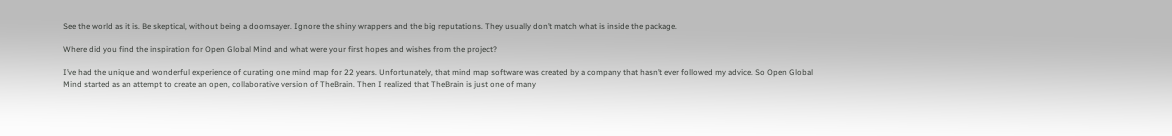See the world as it is. Be skeptical, without being a doomsayer. Ignore the shiny wrappers and the big reputations. They usually don’t match what is inside the package.

Where did you find the inspiration for Open Global Mind and what were your first hopes and wishes from the project?

I’ve had the unique and wonderful experience of curating one mind map for 22 years. Unfortunately, that mind map software was created by a company that hasn’t ever followed my advice. So Open Global Mind started as an attempt to create an open, collaborative version of TheBrain. Then I realized that TheBrain is just one of many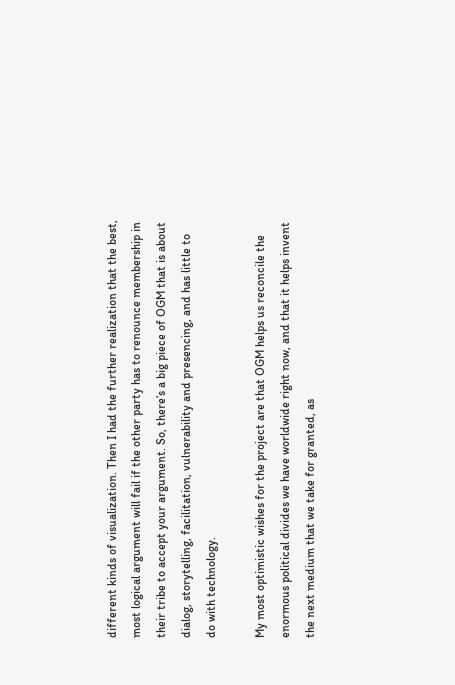different kinds of visualization. Then I had the further realization that the best, most logical argument will fail if the other party has to renounce membership in their tribe to accept your argument. So, there’s a big piece of OGM that is about dialog, storytelling, facilitation, vulnerability and presencing, and has little to do with technology.

My most optimistic wishes for the project are that OGM helps us reconcile the enormous political divides we have worldwide right now, and that it helps invent the next medium that we take for granted, as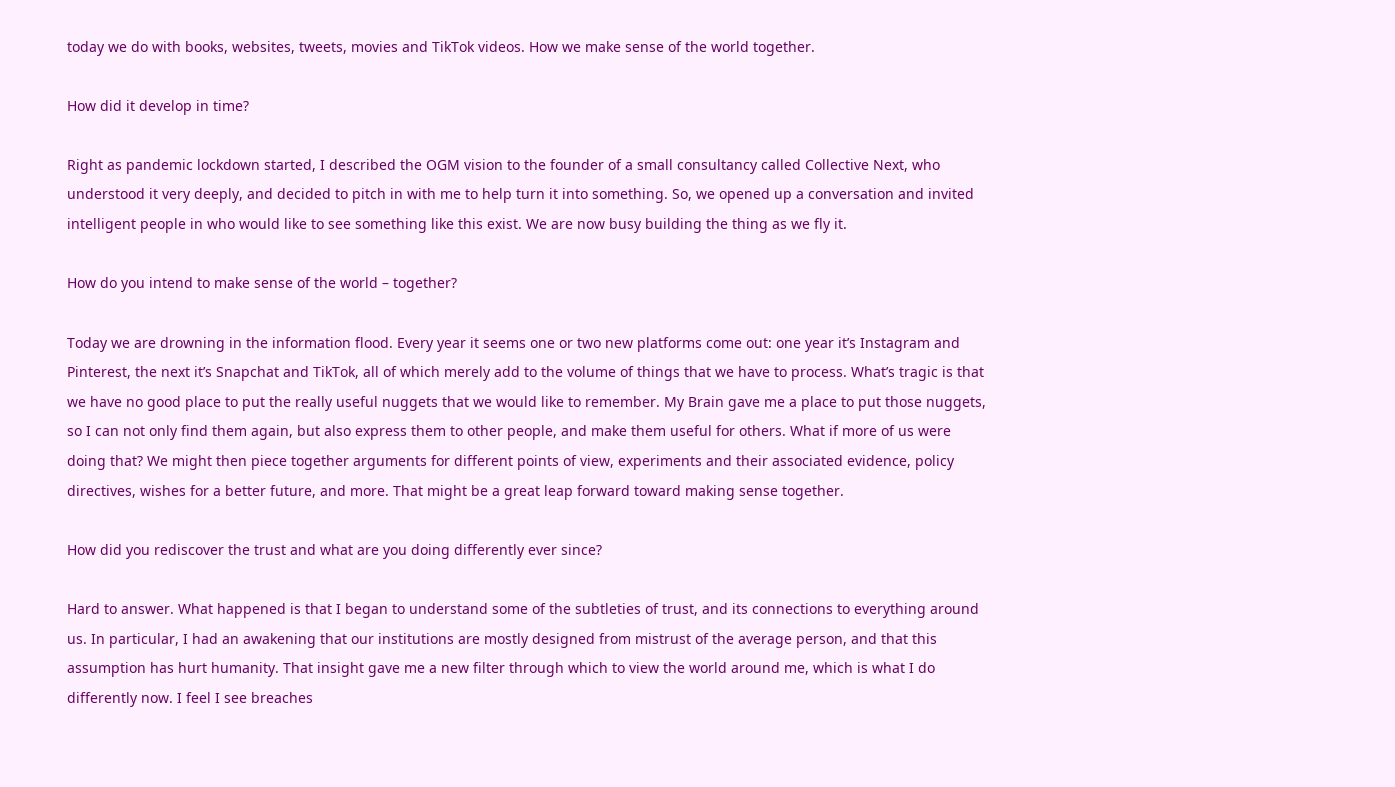today we do with books, websites, tweets, movies and TikTok videos. How we make sense of the world together.

How did it develop in time?

Right as pandemic lockdown started, I described the OGM vision to the founder of a small consultancy called Collective Next, who understood it very deeply, and decided to pitch in with me to help turn it into something. So, we opened up a conversation and invited intelligent people in who would like to see something like this exist. We are now busy building the thing as we fly it.

How do you intend to make sense of the world – together?

Today we are drowning in the information flood. Every year it seems one or two new platforms come out: one year it’s Instagram and Pinterest, the next it’s Snapchat and TikTok, all of which merely add to the volume of things that we have to process. What’s tragic is that we have no good place to put the really useful nuggets that we would like to remember. My Brain gave me a place to put those nuggets, so I can not only find them again, but also express them to other people, and make them useful for others. What if more of us were doing that? We might then piece together arguments for different points of view, experiments and their associated evidence, policy directives, wishes for a better future, and more. That might be a great leap forward toward making sense together.

How did you rediscover the trust and what are you doing differently ever since?

Hard to answer. What happened is that I began to understand some of the subtleties of trust, and its connections to everything around us. In particular, I had an awakening that our institutions are mostly designed from mistrust of the average person, and that this assumption has hurt humanity. That insight gave me a new filter through which to view the world around me, which is what I do differently now. I feel I see breaches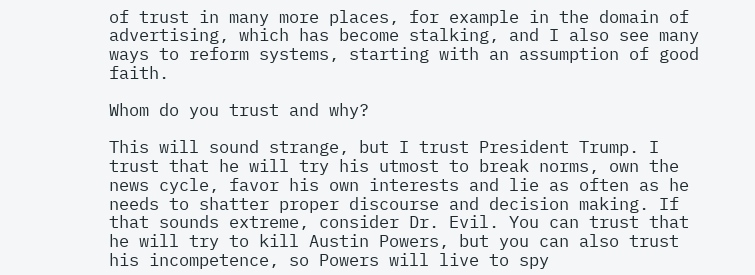of trust in many more places, for example in the domain of advertising, which has become stalking, and I also see many ways to reform systems, starting with an assumption of good faith.

Whom do you trust and why?

This will sound strange, but I trust President Trump. I trust that he will try his utmost to break norms, own the news cycle, favor his own interests and lie as often as he needs to shatter proper discourse and decision making. If that sounds extreme, consider Dr. Evil. You can trust that he will try to kill Austin Powers, but you can also trust his incompetence, so Powers will live to spy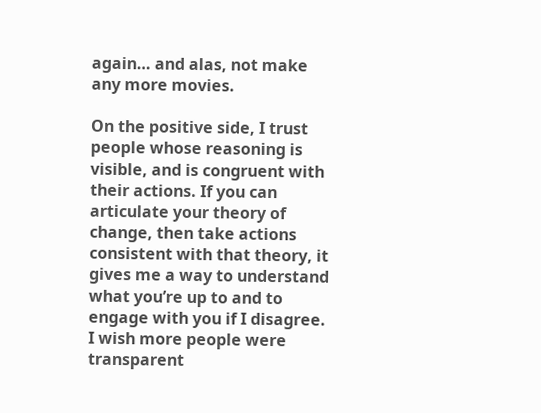again… and alas, not make any more movies.

On the positive side, I trust people whose reasoning is visible, and is congruent with their actions. If you can articulate your theory of change, then take actions consistent with that theory, it gives me a way to understand what you’re up to and to engage with you if I disagree. I wish more people were transparent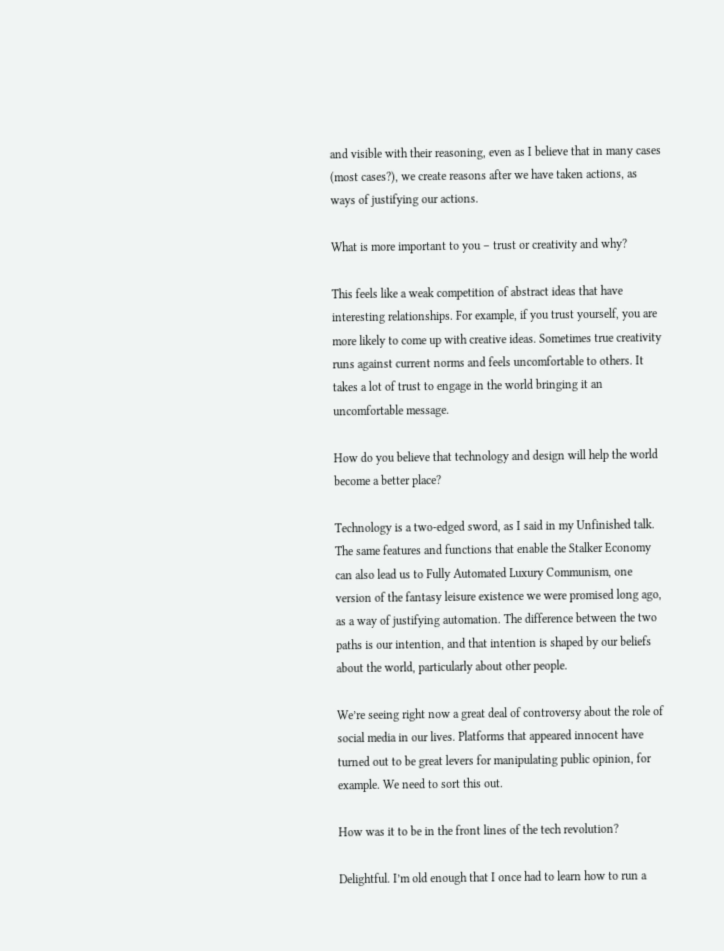and visible with their reasoning, even as I believe that in many cases (most cases?), we create reasons after we have taken actions, as ways of justifying our actions.

What is more important to you – trust or creativity and why?

This feels like a weak competition of abstract ideas that have interesting relationships. For example, if you trust yourself, you are more likely to come up with creative ideas. Sometimes true creativity runs against current norms and feels uncomfortable to others. It takes a lot of trust to engage in the world bringing it an uncomfortable message.

How do you believe that technology and design will help the world become a better place?

Technology is a two-edged sword, as I said in my Unfinished talk. The same features and functions that enable the Stalker Economy can also lead us to Fully Automated Luxury Communism, one version of the fantasy leisure existence we were promised long ago, as a way of justifying automation. The difference between the two paths is our intention, and that intention is shaped by our beliefs about the world, particularly about other people.

We’re seeing right now a great deal of controversy about the role of social media in our lives. Platforms that appeared innocent have turned out to be great levers for manipulating public opinion, for example. We need to sort this out.

How was it to be in the front lines of the tech revolution?

Delightful. I’m old enough that I once had to learn how to run a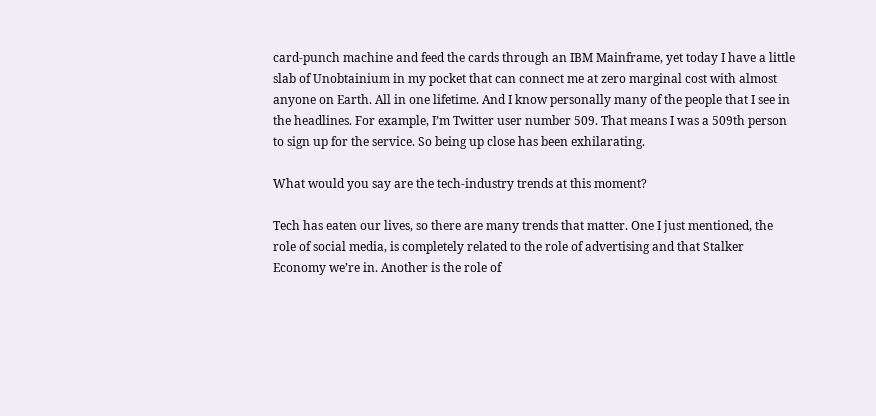card-punch machine and feed the cards through an IBM Mainframe, yet today I have a little slab of Unobtainium in my pocket that can connect me at zero marginal cost with almost anyone on Earth. All in one lifetime. And I know personally many of the people that I see in the headlines. For example, I’m Twitter user number 509. That means I was a 509th person to sign up for the service. So being up close has been exhilarating.

What would you say are the tech-industry trends at this moment?

Tech has eaten our lives, so there are many trends that matter. One I just mentioned, the role of social media, is completely related to the role of advertising and that Stalker Economy we’re in. Another is the role of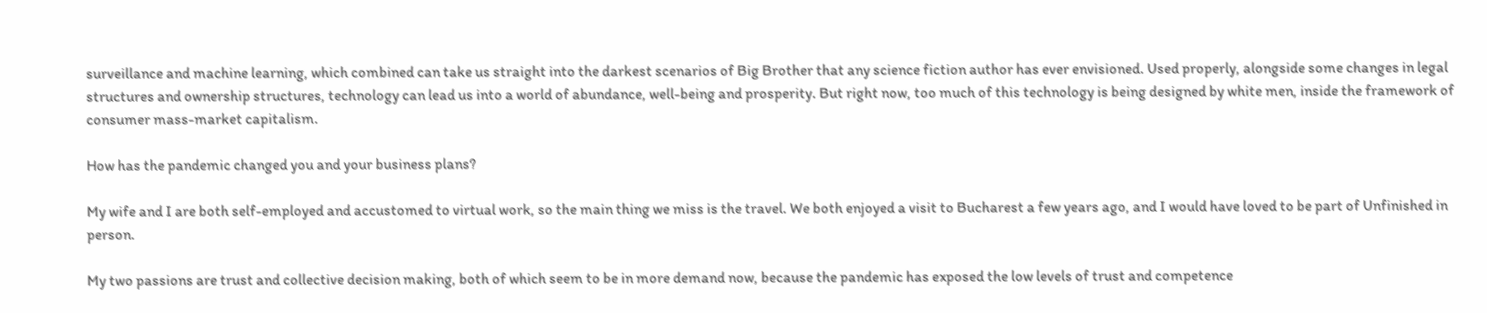surveillance and machine learning, which combined can take us straight into the darkest scenarios of Big Brother that any science fiction author has ever envisioned. Used properly, alongside some changes in legal structures and ownership structures, technology can lead us into a world of abundance, well-being and prosperity. But right now, too much of this technology is being designed by white men, inside the framework of consumer mass-market capitalism.

How has the pandemic changed you and your business plans?

My wife and I are both self-employed and accustomed to virtual work, so the main thing we miss is the travel. We both enjoyed a visit to Bucharest a few years ago, and I would have loved to be part of Unfinished in person.

My two passions are trust and collective decision making, both of which seem to be in more demand now, because the pandemic has exposed the low levels of trust and competence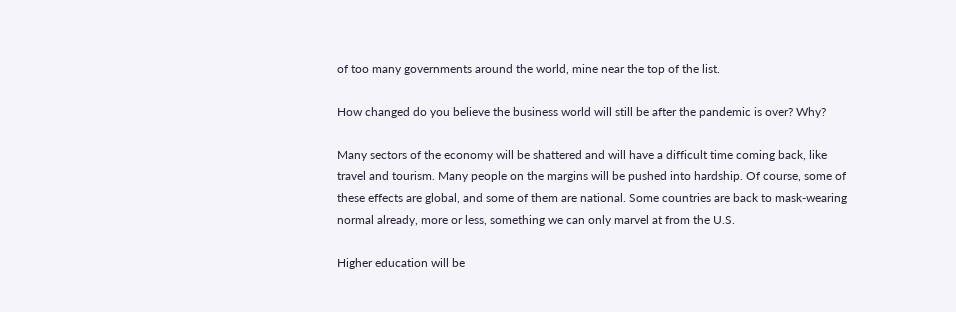of too many governments around the world, mine near the top of the list.

How changed do you believe the business world will still be after the pandemic is over? Why?

Many sectors of the economy will be shattered and will have a difficult time coming back, like travel and tourism. Many people on the margins will be pushed into hardship. Of course, some of these effects are global, and some of them are national. Some countries are back to mask-wearing normal already, more or less, something we can only marvel at from the U.S.

Higher education will be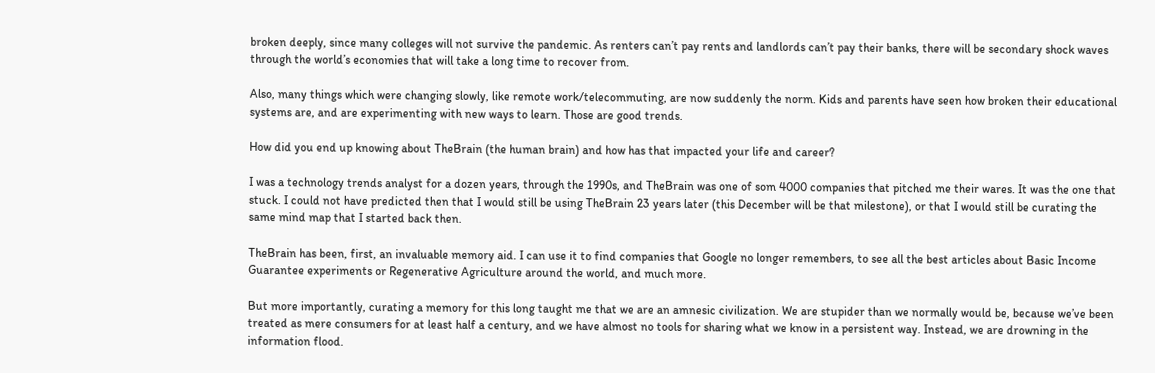broken deeply, since many colleges will not survive the pandemic. As renters can’t pay rents and landlords can’t pay their banks, there will be secondary shock waves through the world’s economies that will take a long time to recover from.

Also, many things which were changing slowly, like remote work/telecommuting, are now suddenly the norm. Kids and parents have seen how broken their educational systems are, and are experimenting with new ways to learn. Those are good trends.

How did you end up knowing about TheBrain (the human brain) and how has that impacted your life and career?

I was a technology trends analyst for a dozen years, through the 1990s, and TheBrain was one of som 4000 companies that pitched me their wares. It was the one that stuck. I could not have predicted then that I would still be using TheBrain 23 years later (this December will be that milestone), or that I would still be curating the same mind map that I started back then.

TheBrain has been, first, an invaluable memory aid. I can use it to find companies that Google no longer remembers, to see all the best articles about Basic Income Guarantee experiments or Regenerative Agriculture around the world, and much more.

But more importantly, curating a memory for this long taught me that we are an amnesic civilization. We are stupider than we normally would be, because we’ve been treated as mere consumers for at least half a century, and we have almost no tools for sharing what we know in a persistent way. Instead, we are drowning in the information flood.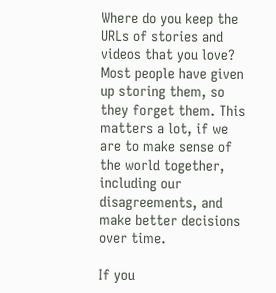Where do you keep the URLs of stories and videos that you love? Most people have given up storing them, so they forget them. This matters a lot, if we are to make sense of the world together, including our disagreements, and make better decisions over time.

If you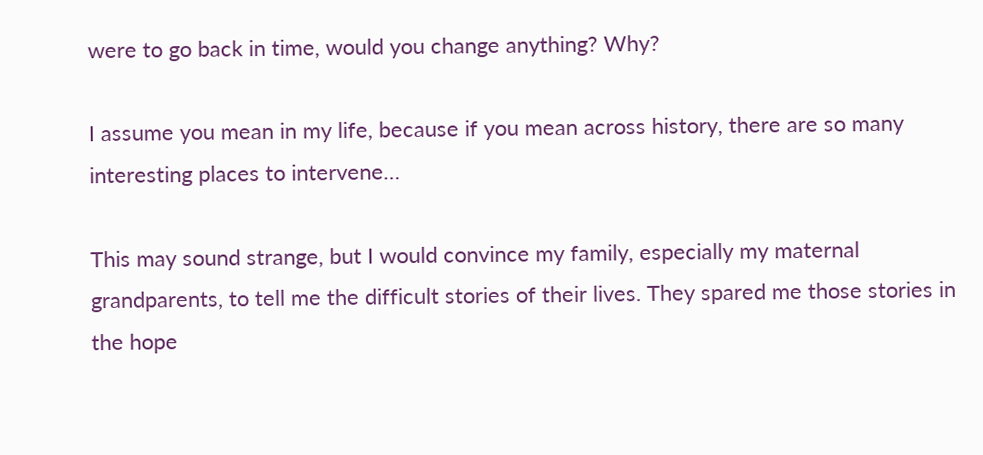were to go back in time, would you change anything? Why?

I assume you mean in my life, because if you mean across history, there are so many interesting places to intervene…

This may sound strange, but I would convince my family, especially my maternal grandparents, to tell me the difficult stories of their lives. They spared me those stories in the hope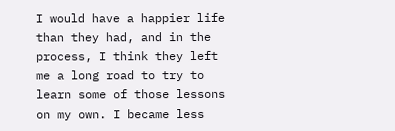I would have a happier life than they had, and in the process, I think they left me a long road to try to learn some of those lessons on my own. I became less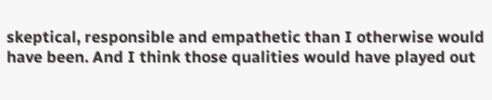skeptical, responsible and empathetic than I otherwise would have been. And I think those qualities would have played out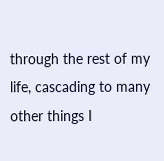through the rest of my life, cascading to many other things I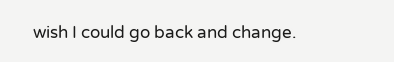wish I could go back and change.